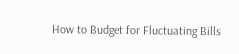How to Budget for Fluctuating Bills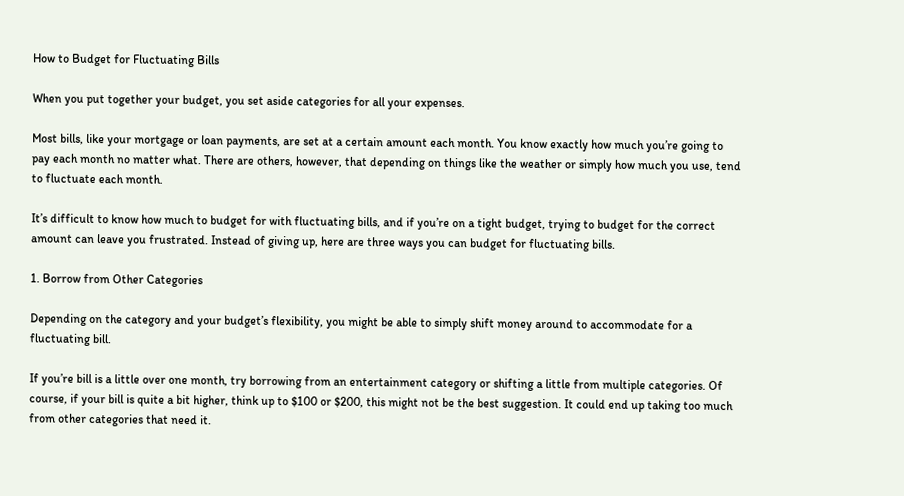How to Budget for Fluctuating Bills

When you put together your budget, you set aside categories for all your expenses.

Most bills, like your mortgage or loan payments, are set at a certain amount each month. You know exactly how much you’re going to pay each month no matter what. There are others, however, that depending on things like the weather or simply how much you use, tend to fluctuate each month.

It’s difficult to know how much to budget for with fluctuating bills, and if you’re on a tight budget, trying to budget for the correct amount can leave you frustrated. Instead of giving up, here are three ways you can budget for fluctuating bills.

1. Borrow from Other Categories

Depending on the category and your budget’s flexibility, you might be able to simply shift money around to accommodate for a fluctuating bill.

If you’re bill is a little over one month, try borrowing from an entertainment category or shifting a little from multiple categories. Of course, if your bill is quite a bit higher, think up to $100 or $200, this might not be the best suggestion. It could end up taking too much from other categories that need it.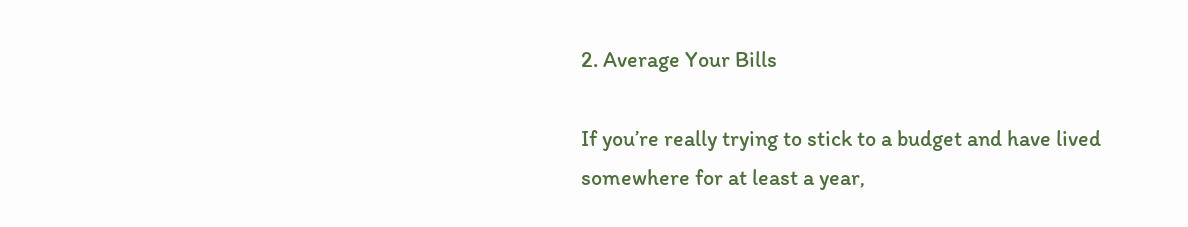2. Average Your Bills

If you’re really trying to stick to a budget and have lived somewhere for at least a year,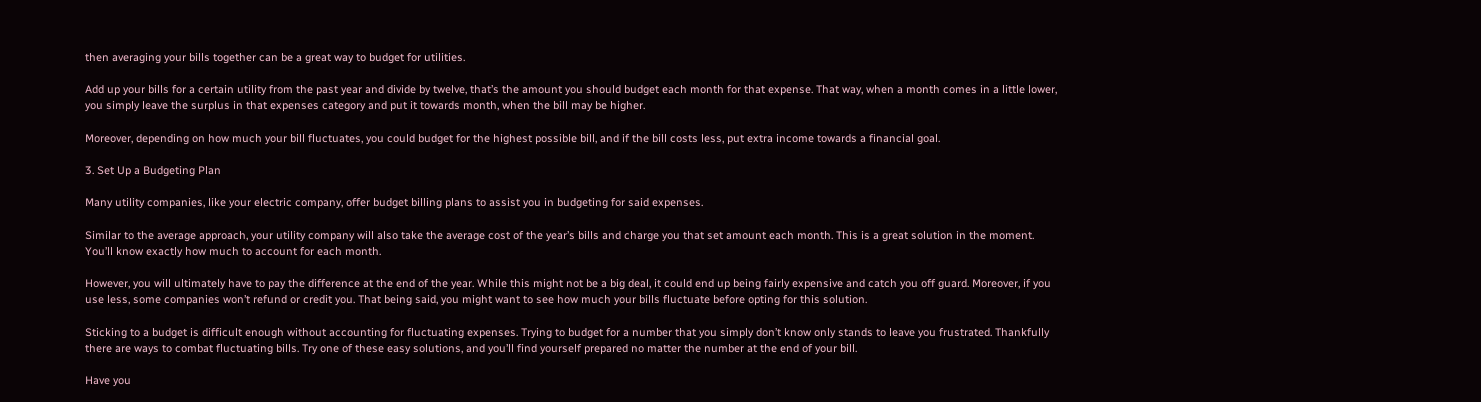then averaging your bills together can be a great way to budget for utilities.

Add up your bills for a certain utility from the past year and divide by twelve, that’s the amount you should budget each month for that expense. That way, when a month comes in a little lower, you simply leave the surplus in that expenses category and put it towards month, when the bill may be higher.

Moreover, depending on how much your bill fluctuates, you could budget for the highest possible bill, and if the bill costs less, put extra income towards a financial goal.

3. Set Up a Budgeting Plan

Many utility companies, like your electric company, offer budget billing plans to assist you in budgeting for said expenses.

Similar to the average approach, your utility company will also take the average cost of the year’s bills and charge you that set amount each month. This is a great solution in the moment. You’ll know exactly how much to account for each month.

However, you will ultimately have to pay the difference at the end of the year. While this might not be a big deal, it could end up being fairly expensive and catch you off guard. Moreover, if you use less, some companies won’t refund or credit you. That being said, you might want to see how much your bills fluctuate before opting for this solution.

Sticking to a budget is difficult enough without accounting for fluctuating expenses. Trying to budget for a number that you simply don’t know only stands to leave you frustrated. Thankfully there are ways to combat fluctuating bills. Try one of these easy solutions, and you’ll find yourself prepared no matter the number at the end of your bill.

Have you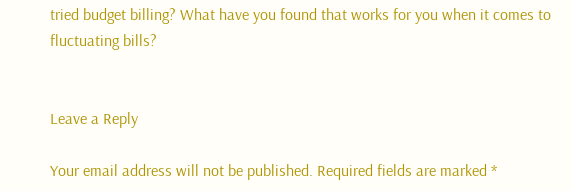tried budget billing? What have you found that works for you when it comes to fluctuating bills?


Leave a Reply

Your email address will not be published. Required fields are marked *